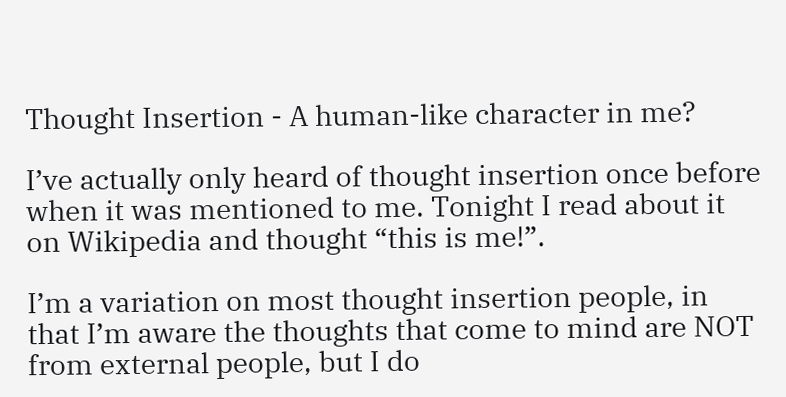Thought Insertion - A human-like character in me?

I’ve actually only heard of thought insertion once before when it was mentioned to me. Tonight I read about it on Wikipedia and thought “this is me!”.

I’m a variation on most thought insertion people, in that I’m aware the thoughts that come to mind are NOT from external people, but I do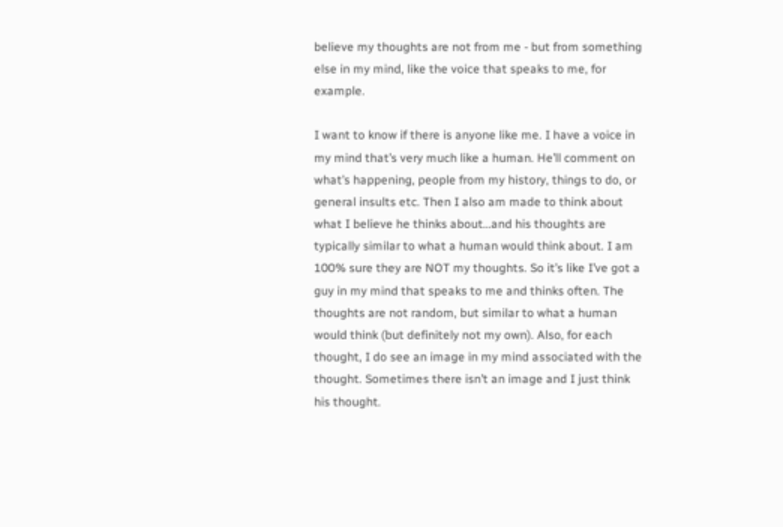believe my thoughts are not from me - but from something else in my mind, like the voice that speaks to me, for example.

I want to know if there is anyone like me. I have a voice in my mind that’s very much like a human. He’ll comment on what’s happening, people from my history, things to do, or general insults etc. Then I also am made to think about what I believe he thinks about…and his thoughts are typically similar to what a human would think about. I am 100% sure they are NOT my thoughts. So it’s like I’ve got a guy in my mind that speaks to me and thinks often. The thoughts are not random, but similar to what a human would think (but definitely not my own). Also, for each thought, I do see an image in my mind associated with the thought. Sometimes there isn’t an image and I just think his thought.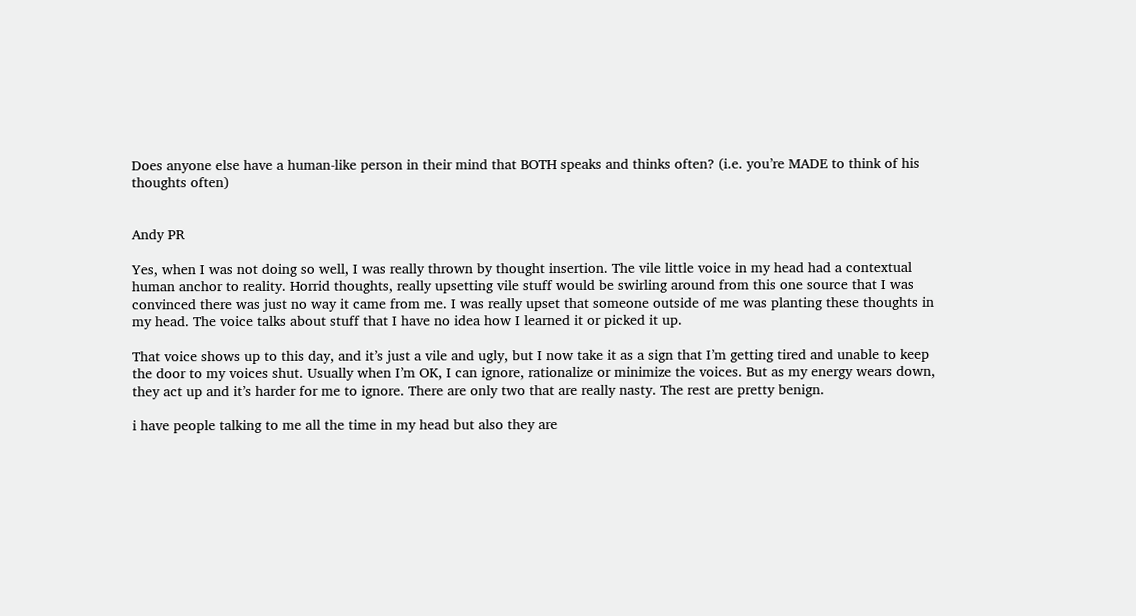Does anyone else have a human-like person in their mind that BOTH speaks and thinks often? (i.e. you’re MADE to think of his thoughts often)


Andy PR

Yes, when I was not doing so well, I was really thrown by thought insertion. The vile little voice in my head had a contextual human anchor to reality. Horrid thoughts, really upsetting vile stuff would be swirling around from this one source that I was convinced there was just no way it came from me. I was really upset that someone outside of me was planting these thoughts in my head. The voice talks about stuff that I have no idea how I learned it or picked it up.

That voice shows up to this day, and it’s just a vile and ugly, but I now take it as a sign that I’m getting tired and unable to keep the door to my voices shut. Usually when I’m OK, I can ignore, rationalize or minimize the voices. But as my energy wears down, they act up and it’s harder for me to ignore. There are only two that are really nasty. The rest are pretty benign.

i have people talking to me all the time in my head but also they are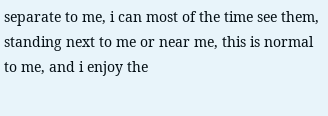separate to me, i can most of the time see them, standing next to me or near me, this is normal to me, and i enjoy the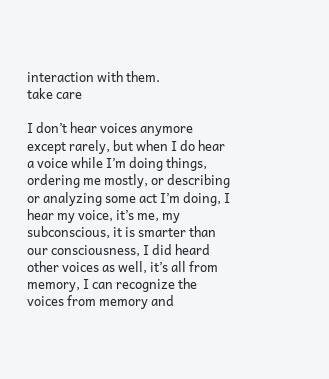interaction with them.
take care

I don’t hear voices anymore except rarely, but when I do hear a voice while I’m doing things, ordering me mostly, or describing or analyzing some act I’m doing, I hear my voice, it’s me, my subconscious, it is smarter than our consciousness, I did heard other voices as well, it’s all from memory, I can recognize the voices from memory and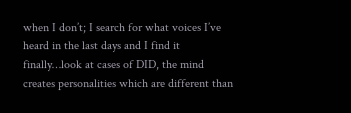when I don’t; I search for what voices I’ve heard in the last days and I find it finally…look at cases of DID, the mind creates personalities which are different than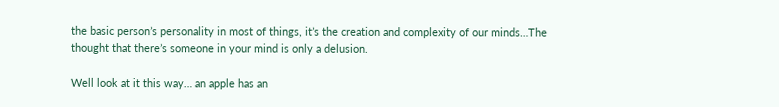the basic person’s personality in most of things, it’s the creation and complexity of our minds…The thought that there’s someone in your mind is only a delusion.

Well look at it this way… an apple has an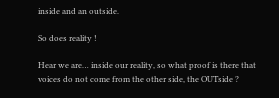inside and an outside.

So does reality !

Hear we are… inside our reality, so what proof is there that voices do not come from the other side, the OUTside ?